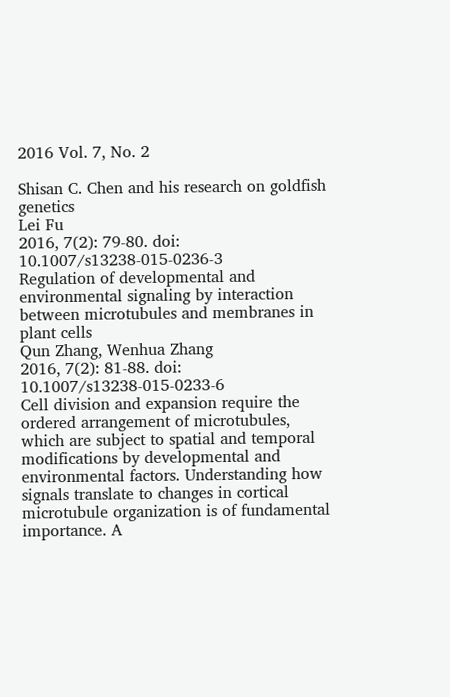2016 Vol. 7, No. 2

Shisan C. Chen and his research on goldfish genetics
Lei Fu
2016, 7(2): 79-80. doi: 10.1007/s13238-015-0236-3
Regulation of developmental and environmental signaling by interaction between microtubules and membranes in plant cells
Qun Zhang, Wenhua Zhang
2016, 7(2): 81-88. doi: 10.1007/s13238-015-0233-6
Cell division and expansion require the ordered arrangement of microtubules, which are subject to spatial and temporal modifications by developmental and environmental factors. Understanding how signals translate to changes in cortical microtubule organization is of fundamental importance. A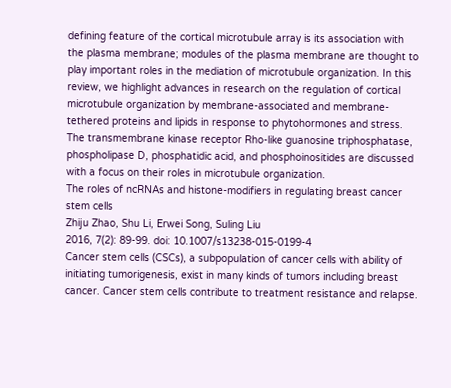defining feature of the cortical microtubule array is its association with the plasma membrane; modules of the plasma membrane are thought to play important roles in the mediation of microtubule organization. In this review, we highlight advances in research on the regulation of cortical microtubule organization by membrane-associated and membrane-tethered proteins and lipids in response to phytohormones and stress. The transmembrane kinase receptor Rho-like guanosine triphosphatase, phospholipase D, phosphatidic acid, and phosphoinositides are discussed with a focus on their roles in microtubule organization.
The roles of ncRNAs and histone-modifiers in regulating breast cancer stem cells
Zhiju Zhao, Shu Li, Erwei Song, Suling Liu
2016, 7(2): 89-99. doi: 10.1007/s13238-015-0199-4
Cancer stem cells (CSCs), a subpopulation of cancer cells with ability of initiating tumorigenesis, exist in many kinds of tumors including breast cancer. Cancer stem cells contribute to treatment resistance and relapse.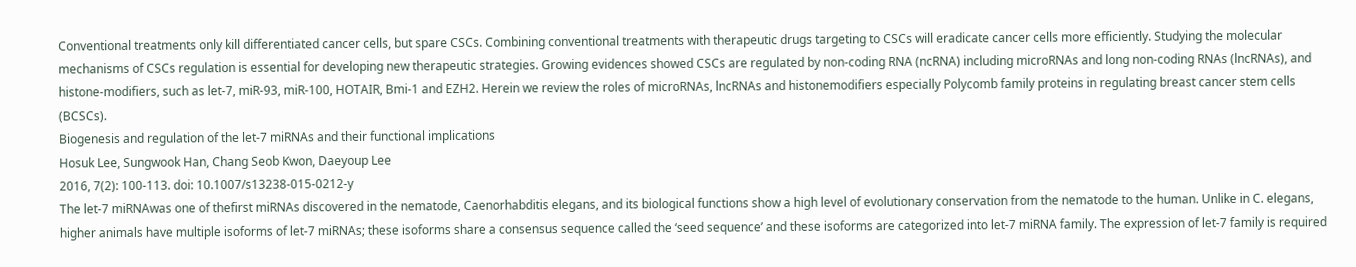Conventional treatments only kill differentiated cancer cells, but spare CSCs. Combining conventional treatments with therapeutic drugs targeting to CSCs will eradicate cancer cells more efficiently. Studying the molecular mechanisms of CSCs regulation is essential for developing new therapeutic strategies. Growing evidences showed CSCs are regulated by non-coding RNA (ncRNA) including microRNAs and long non-coding RNAs (lncRNAs), and histone-modifiers, such as let-7, miR-93, miR-100, HOTAIR, Bmi-1 and EZH2. Herein we review the roles of microRNAs, lncRNAs and histonemodifiers especially Polycomb family proteins in regulating breast cancer stem cells (BCSCs).
Biogenesis and regulation of the let-7 miRNAs and their functional implications
Hosuk Lee, Sungwook Han, Chang Seob Kwon, Daeyoup Lee
2016, 7(2): 100-113. doi: 10.1007/s13238-015-0212-y
The let-7 miRNAwas one of thefirst miRNAs discovered in the nematode, Caenorhabditis elegans, and its biological functions show a high level of evolutionary conservation from the nematode to the human. Unlike in C. elegans, higher animals have multiple isoforms of let-7 miRNAs; these isoforms share a consensus sequence called the ‘seed sequence’ and these isoforms are categorized into let-7 miRNA family. The expression of let-7 family is required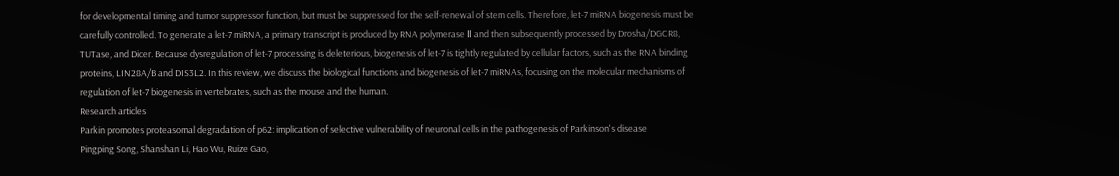for developmental timing and tumor suppressor function, but must be suppressed for the self-renewal of stem cells. Therefore, let-7 miRNA biogenesis must be carefully controlled. To generate a let-7 miRNA, a primary transcript is produced by RNA polymerase Ⅱ and then subsequently processed by Drosha/DGCR8, TUTase, and Dicer. Because dysregulation of let-7 processing is deleterious, biogenesis of let-7 is tightly regulated by cellular factors, such as the RNA binding proteins, LIN28A/B and DIS3L2. In this review, we discuss the biological functions and biogenesis of let-7 miRNAs, focusing on the molecular mechanisms of regulation of let-7 biogenesis in vertebrates, such as the mouse and the human.
Research articles
Parkin promotes proteasomal degradation of p62: implication of selective vulnerability of neuronal cells in the pathogenesis of Parkinson's disease
Pingping Song, Shanshan Li, Hao Wu, Ruize Gao,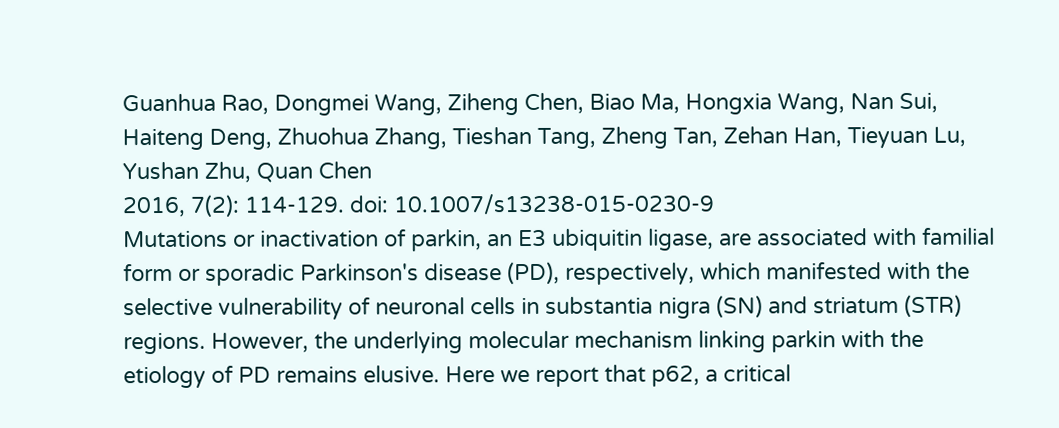Guanhua Rao, Dongmei Wang, Ziheng Chen, Biao Ma, Hongxia Wang, Nan Sui, Haiteng Deng, Zhuohua Zhang, Tieshan Tang, Zheng Tan, Zehan Han, Tieyuan Lu, Yushan Zhu, Quan Chen
2016, 7(2): 114-129. doi: 10.1007/s13238-015-0230-9
Mutations or inactivation of parkin, an E3 ubiquitin ligase, are associated with familial form or sporadic Parkinson's disease (PD), respectively, which manifested with the selective vulnerability of neuronal cells in substantia nigra (SN) and striatum (STR) regions. However, the underlying molecular mechanism linking parkin with the etiology of PD remains elusive. Here we report that p62, a critical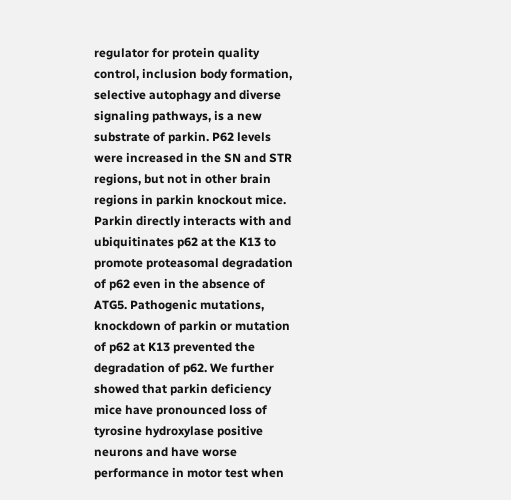regulator for protein quality control, inclusion body formation, selective autophagy and diverse signaling pathways, is a new substrate of parkin. P62 levels were increased in the SN and STR regions, but not in other brain regions in parkin knockout mice. Parkin directly interacts with and ubiquitinates p62 at the K13 to promote proteasomal degradation of p62 even in the absence of ATG5. Pathogenic mutations, knockdown of parkin or mutation of p62 at K13 prevented the degradation of p62. We further showed that parkin deficiency mice have pronounced loss of tyrosine hydroxylase positive neurons and have worse performance in motor test when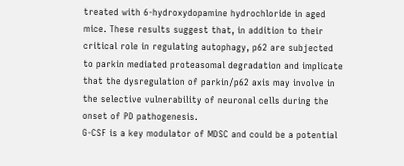treated with 6-hydroxydopamine hydrochloride in aged mice. These results suggest that, in addition to their critical role in regulating autophagy, p62 are subjected to parkin mediated proteasomal degradation and implicate that the dysregulation of parkin/p62 axis may involve in the selective vulnerability of neuronal cells during the onset of PD pathogenesis.
G-CSF is a key modulator of MDSC and could be a potential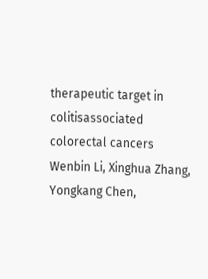therapeutic target in colitisassociated colorectal cancers
Wenbin Li, Xinghua Zhang, Yongkang Chen,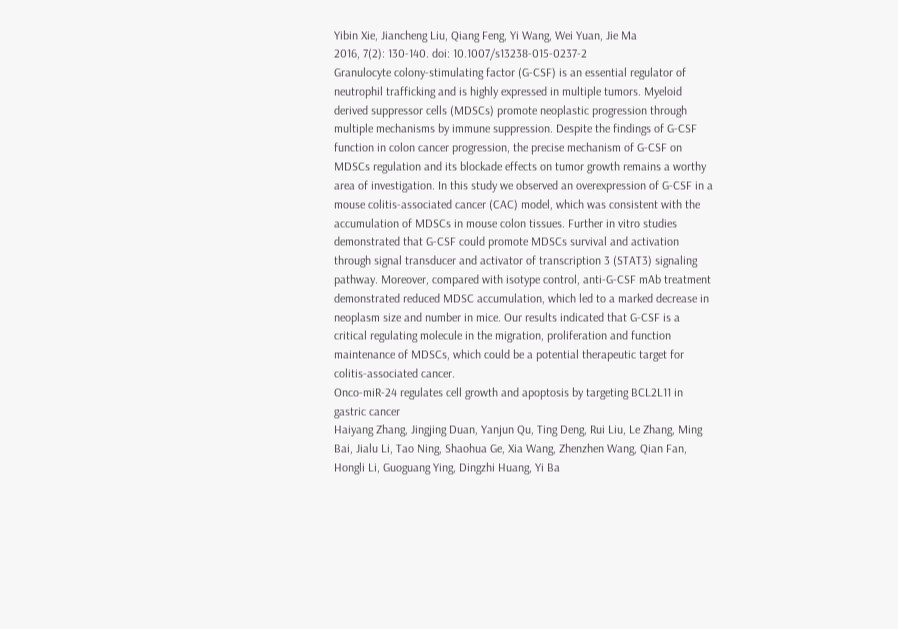Yibin Xie, Jiancheng Liu, Qiang Feng, Yi Wang, Wei Yuan, Jie Ma
2016, 7(2): 130-140. doi: 10.1007/s13238-015-0237-2
Granulocyte colony-stimulating factor (G-CSF) is an essential regulator of neutrophil trafficking and is highly expressed in multiple tumors. Myeloid derived suppressor cells (MDSCs) promote neoplastic progression through multiple mechanisms by immune suppression. Despite the findings of G-CSF function in colon cancer progression, the precise mechanism of G-CSF on MDSCs regulation and its blockade effects on tumor growth remains a worthy area of investigation. In this study we observed an overexpression of G-CSF in a mouse colitis-associated cancer (CAC) model, which was consistent with the accumulation of MDSCs in mouse colon tissues. Further in vitro studies demonstrated that G-CSF could promote MDSCs survival and activation through signal transducer and activator of transcription 3 (STAT3) signaling pathway. Moreover, compared with isotype control, anti-G-CSF mAb treatment demonstrated reduced MDSC accumulation, which led to a marked decrease in neoplasm size and number in mice. Our results indicated that G-CSF is a critical regulating molecule in the migration, proliferation and function maintenance of MDSCs, which could be a potential therapeutic target for colitis-associated cancer.
Onco-miR-24 regulates cell growth and apoptosis by targeting BCL2L11 in gastric cancer
Haiyang Zhang, Jingjing Duan, Yanjun Qu, Ting Deng, Rui Liu, Le Zhang, Ming Bai, Jialu Li, Tao Ning, Shaohua Ge, Xia Wang, Zhenzhen Wang, Qian Fan, Hongli Li, Guoguang Ying, Dingzhi Huang, Yi Ba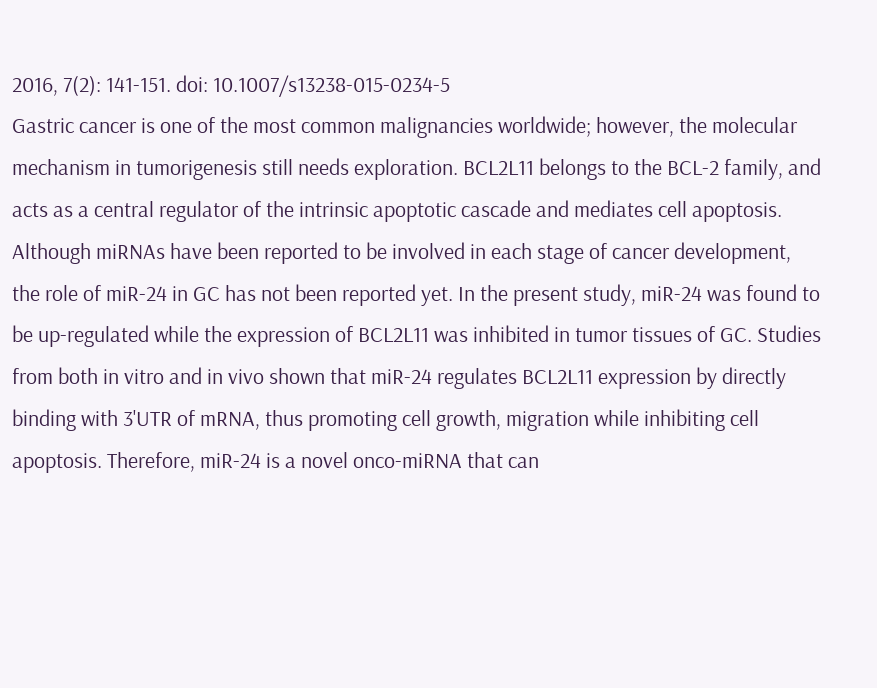2016, 7(2): 141-151. doi: 10.1007/s13238-015-0234-5
Gastric cancer is one of the most common malignancies worldwide; however, the molecular mechanism in tumorigenesis still needs exploration. BCL2L11 belongs to the BCL-2 family, and acts as a central regulator of the intrinsic apoptotic cascade and mediates cell apoptosis. Although miRNAs have been reported to be involved in each stage of cancer development, the role of miR-24 in GC has not been reported yet. In the present study, miR-24 was found to be up-regulated while the expression of BCL2L11 was inhibited in tumor tissues of GC. Studies from both in vitro and in vivo shown that miR-24 regulates BCL2L11 expression by directly binding with 3'UTR of mRNA, thus promoting cell growth, migration while inhibiting cell apoptosis. Therefore, miR-24 is a novel onco-miRNA that can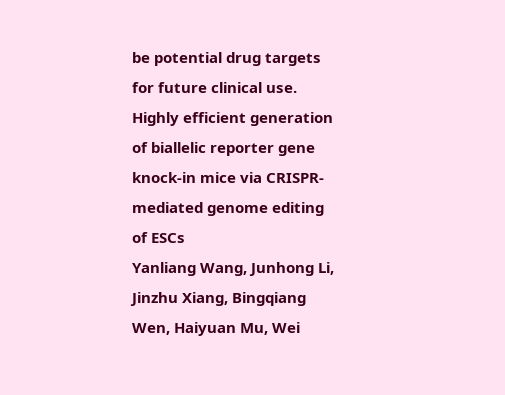be potential drug targets for future clinical use.
Highly efficient generation of biallelic reporter gene knock-in mice via CRISPR-mediated genome editing of ESCs
Yanliang Wang, Junhong Li, Jinzhu Xiang, Bingqiang Wen, Haiyuan Mu, Wei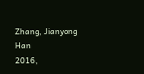Zhang, Jianyong Han
2016,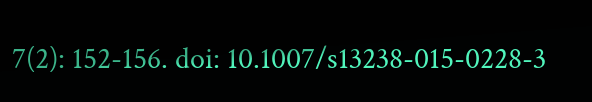7(2): 152-156. doi: 10.1007/s13238-015-0228-3